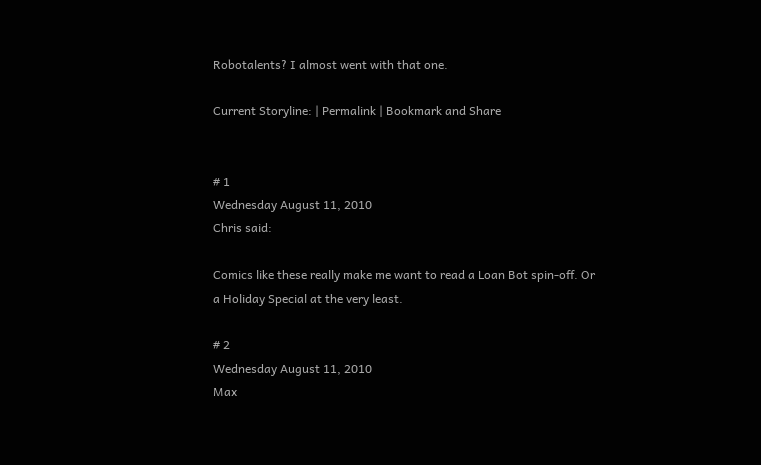Robotalents? I almost went with that one.

Current Storyline: | Permalink | Bookmark and Share


# 1
Wednesday August 11, 2010
Chris said:

Comics like these really make me want to read a Loan Bot spin-off. Or a Holiday Special at the very least.

# 2
Wednesday August 11, 2010
Max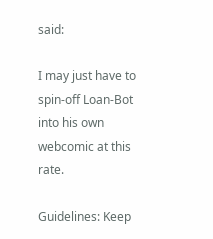said:

I may just have to spin-off Loan-Bot into his own webcomic at this rate.

Guidelines: Keep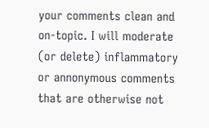your comments clean and on-topic. I will moderate (or delete) inflammatory or annonymous comments that are otherwise not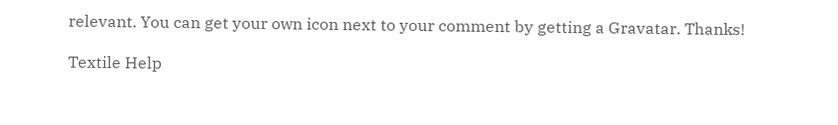relevant. You can get your own icon next to your comment by getting a Gravatar. Thanks!

Textile Help